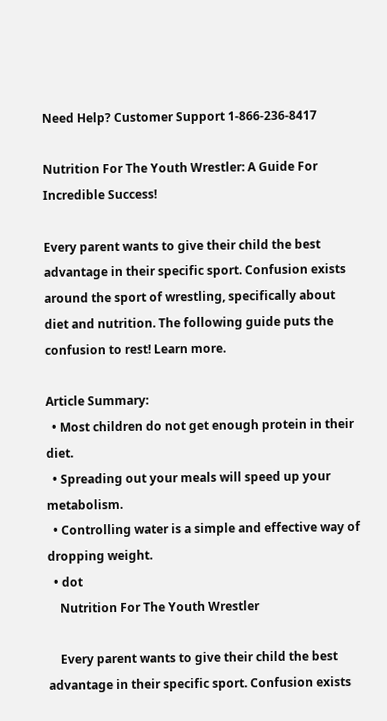Need Help? Customer Support 1-866-236-8417

Nutrition For The Youth Wrestler: A Guide For Incredible Success!

Every parent wants to give their child the best advantage in their specific sport. Confusion exists around the sport of wrestling, specifically about diet and nutrition. The following guide puts the confusion to rest! Learn more.

Article Summary:
  • Most children do not get enough protein in their diet.
  • Spreading out your meals will speed up your metabolism.
  • Controlling water is a simple and effective way of dropping weight.
  • dot
    Nutrition For The Youth Wrestler

    Every parent wants to give their child the best advantage in their specific sport. Confusion exists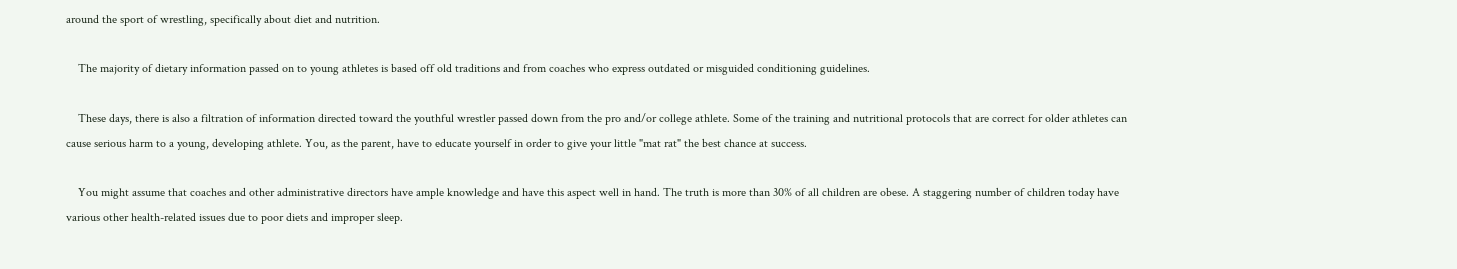around the sport of wrestling, specifically about diet and nutrition.

    The majority of dietary information passed on to young athletes is based off old traditions and from coaches who express outdated or misguided conditioning guidelines.

    These days, there is also a filtration of information directed toward the youthful wrestler passed down from the pro and/or college athlete. Some of the training and nutritional protocols that are correct for older athletes can cause serious harm to a young, developing athlete. You, as the parent, have to educate yourself in order to give your little "mat rat" the best chance at success.

    You might assume that coaches and other administrative directors have ample knowledge and have this aspect well in hand. The truth is more than 30% of all children are obese. A staggering number of children today have various other health-related issues due to poor diets and improper sleep.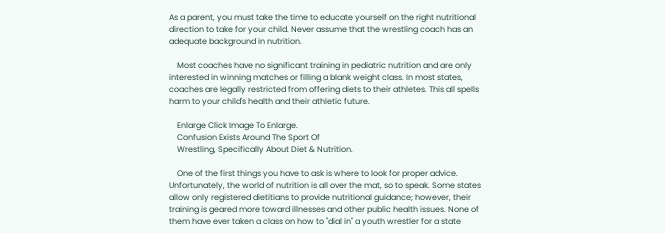As a parent, you must take the time to educate yourself on the right nutritional direction to take for your child. Never assume that the wrestling coach has an adequate background in nutrition.

    Most coaches have no significant training in pediatric nutrition and are only interested in winning matches or filling a blank weight class. In most states, coaches are legally restricted from offering diets to their athletes. This all spells harm to your child's health and their athletic future.

    Enlarge Click Image To Enlarge.
    Confusion Exists Around The Sport Of
    Wrestling, Specifically About Diet & Nutrition.

    One of the first things you have to ask is where to look for proper advice. Unfortunately, the world of nutrition is all over the mat, so to speak. Some states allow only registered dietitians to provide nutritional guidance; however, their training is geared more toward illnesses and other public health issues. None of them have ever taken a class on how to "dial in" a youth wrestler for a state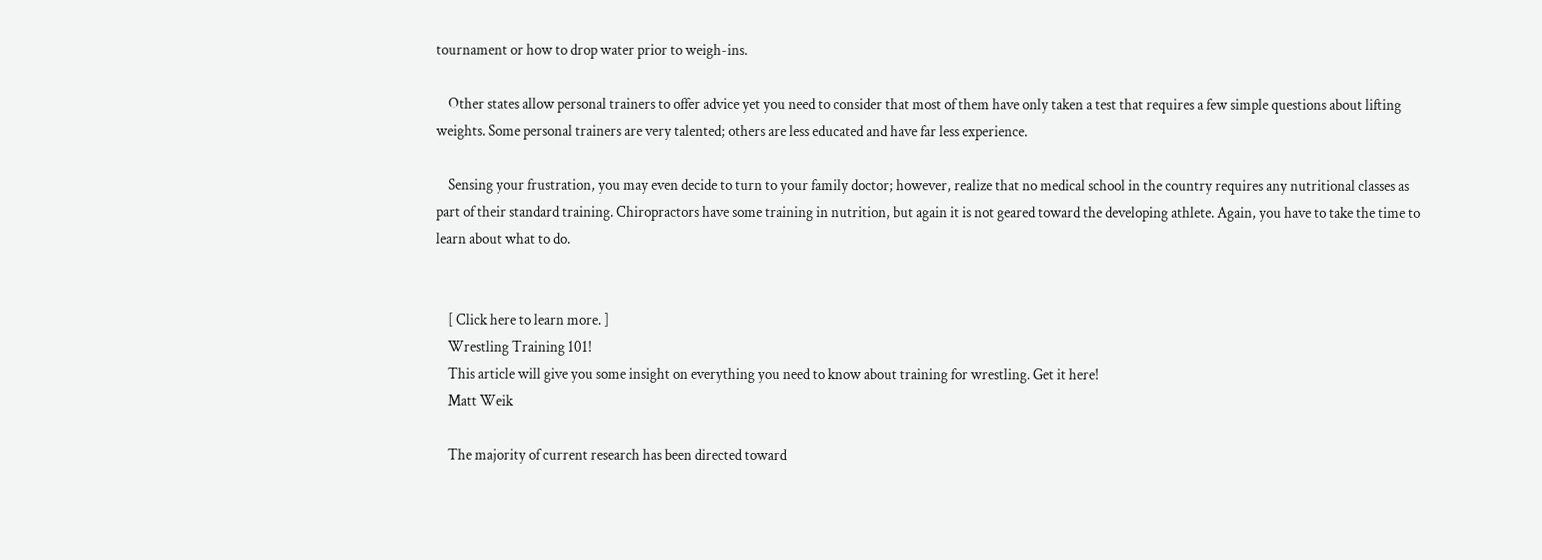tournament or how to drop water prior to weigh-ins.

    Other states allow personal trainers to offer advice yet you need to consider that most of them have only taken a test that requires a few simple questions about lifting weights. Some personal trainers are very talented; others are less educated and have far less experience.

    Sensing your frustration, you may even decide to turn to your family doctor; however, realize that no medical school in the country requires any nutritional classes as part of their standard training. Chiropractors have some training in nutrition, but again it is not geared toward the developing athlete. Again, you have to take the time to learn about what to do.


    [ Click here to learn more. ]
    Wrestling Training 101!
    This article will give you some insight on everything you need to know about training for wrestling. Get it here!
    Matt Weik

    The majority of current research has been directed toward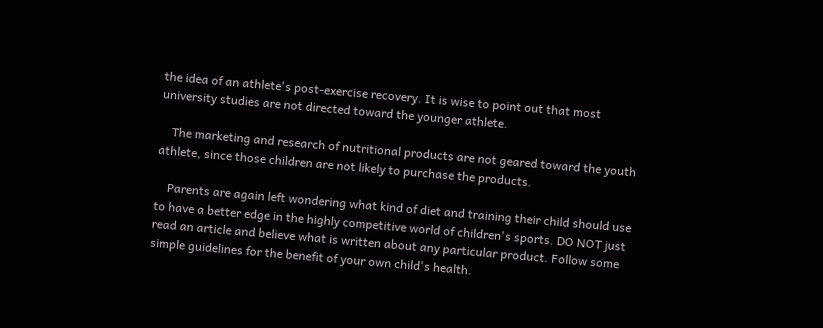the idea of an athlete's post-exercise recovery. It is wise to point out that most university studies are not directed toward the younger athlete.

    The marketing and research of nutritional products are not geared toward the youth athlete, since those children are not likely to purchase the products.

    Parents are again left wondering what kind of diet and training their child should use to have a better edge in the highly competitive world of children's sports. DO NOT just read an article and believe what is written about any particular product. Follow some simple guidelines for the benefit of your own child's health.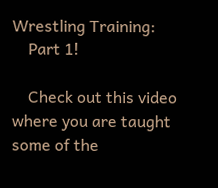Wrestling Training:
    Part 1!

    Check out this video where you are taught some of the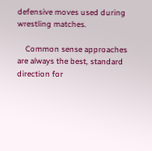defensive moves used during wrestling matches.

    Common sense approaches are always the best, standard direction for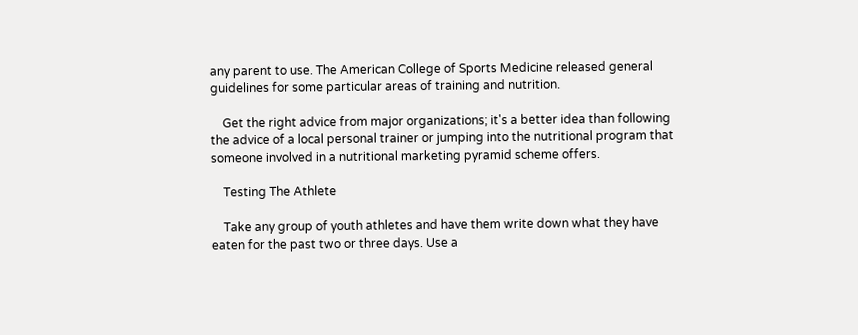any parent to use. The American College of Sports Medicine released general guidelines for some particular areas of training and nutrition.

    Get the right advice from major organizations; it's a better idea than following the advice of a local personal trainer or jumping into the nutritional program that someone involved in a nutritional marketing pyramid scheme offers.

    Testing The Athlete

    Take any group of youth athletes and have them write down what they have eaten for the past two or three days. Use a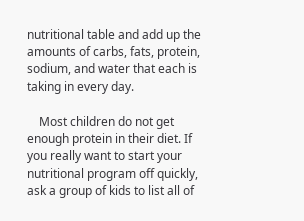nutritional table and add up the amounts of carbs, fats, protein, sodium, and water that each is taking in every day.

    Most children do not get enough protein in their diet. If you really want to start your nutritional program off quickly, ask a group of kids to list all of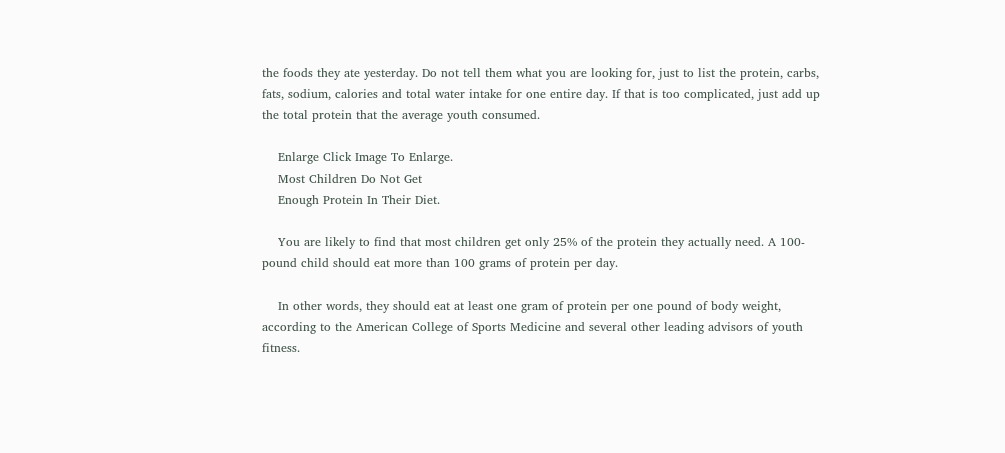the foods they ate yesterday. Do not tell them what you are looking for, just to list the protein, carbs, fats, sodium, calories and total water intake for one entire day. If that is too complicated, just add up the total protein that the average youth consumed.

    Enlarge Click Image To Enlarge.
    Most Children Do Not Get
    Enough Protein In Their Diet.

    You are likely to find that most children get only 25% of the protein they actually need. A 100-pound child should eat more than 100 grams of protein per day.

    In other words, they should eat at least one gram of protein per one pound of body weight, according to the American College of Sports Medicine and several other leading advisors of youth fitness.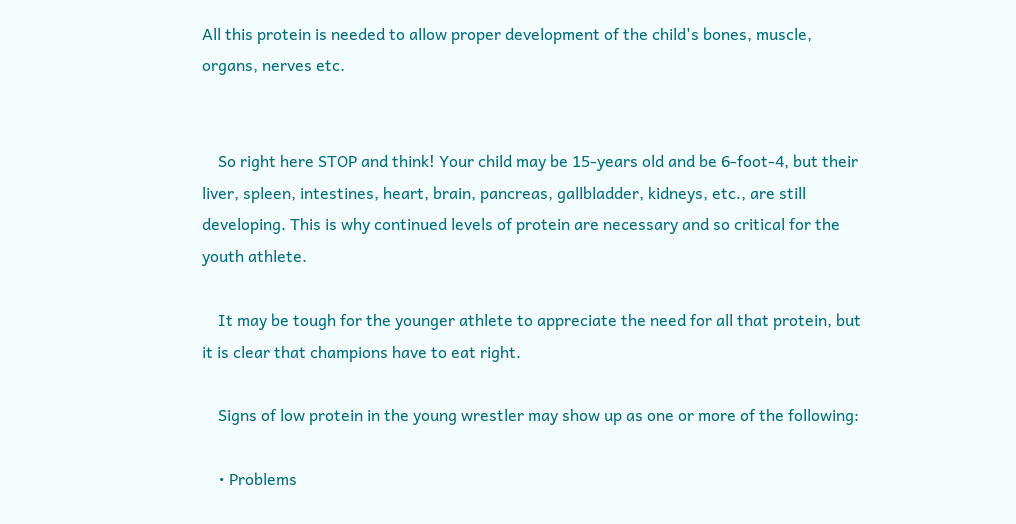All this protein is needed to allow proper development of the child's bones, muscle, organs, nerves etc.


    So right here STOP and think! Your child may be 15-years old and be 6-foot-4, but their liver, spleen, intestines, heart, brain, pancreas, gallbladder, kidneys, etc., are still developing. This is why continued levels of protein are necessary and so critical for the youth athlete.

    It may be tough for the younger athlete to appreciate the need for all that protein, but it is clear that champions have to eat right.

    Signs of low protein in the young wrestler may show up as one or more of the following:

    • Problems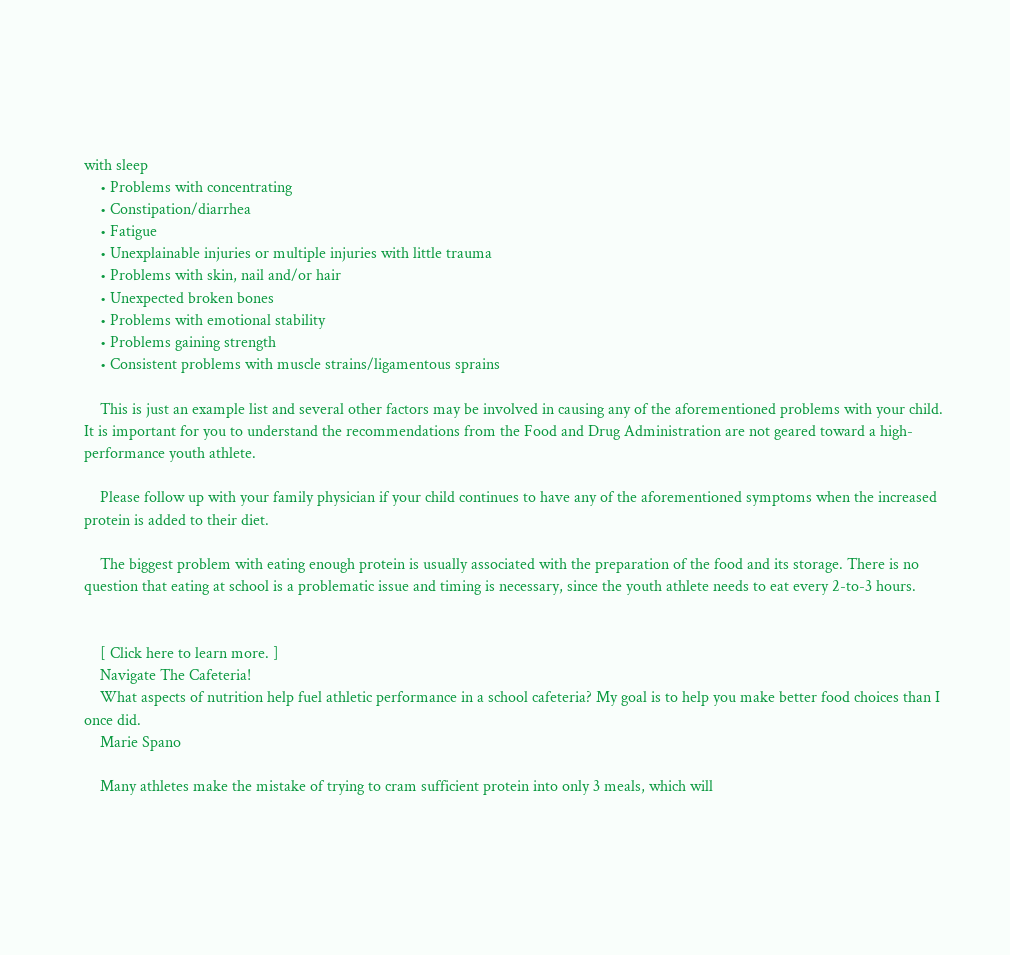with sleep
    • Problems with concentrating
    • Constipation/diarrhea
    • Fatigue
    • Unexplainable injuries or multiple injuries with little trauma
    • Problems with skin, nail and/or hair
    • Unexpected broken bones
    • Problems with emotional stability
    • Problems gaining strength
    • Consistent problems with muscle strains/ligamentous sprains

    This is just an example list and several other factors may be involved in causing any of the aforementioned problems with your child. It is important for you to understand the recommendations from the Food and Drug Administration are not geared toward a high-performance youth athlete.

    Please follow up with your family physician if your child continues to have any of the aforementioned symptoms when the increased protein is added to their diet.

    The biggest problem with eating enough protein is usually associated with the preparation of the food and its storage. There is no question that eating at school is a problematic issue and timing is necessary, since the youth athlete needs to eat every 2-to-3 hours.


    [ Click here to learn more. ]
    Navigate The Cafeteria!
    What aspects of nutrition help fuel athletic performance in a school cafeteria? My goal is to help you make better food choices than I once did.
    Marie Spano

    Many athletes make the mistake of trying to cram sufficient protein into only 3 meals, which will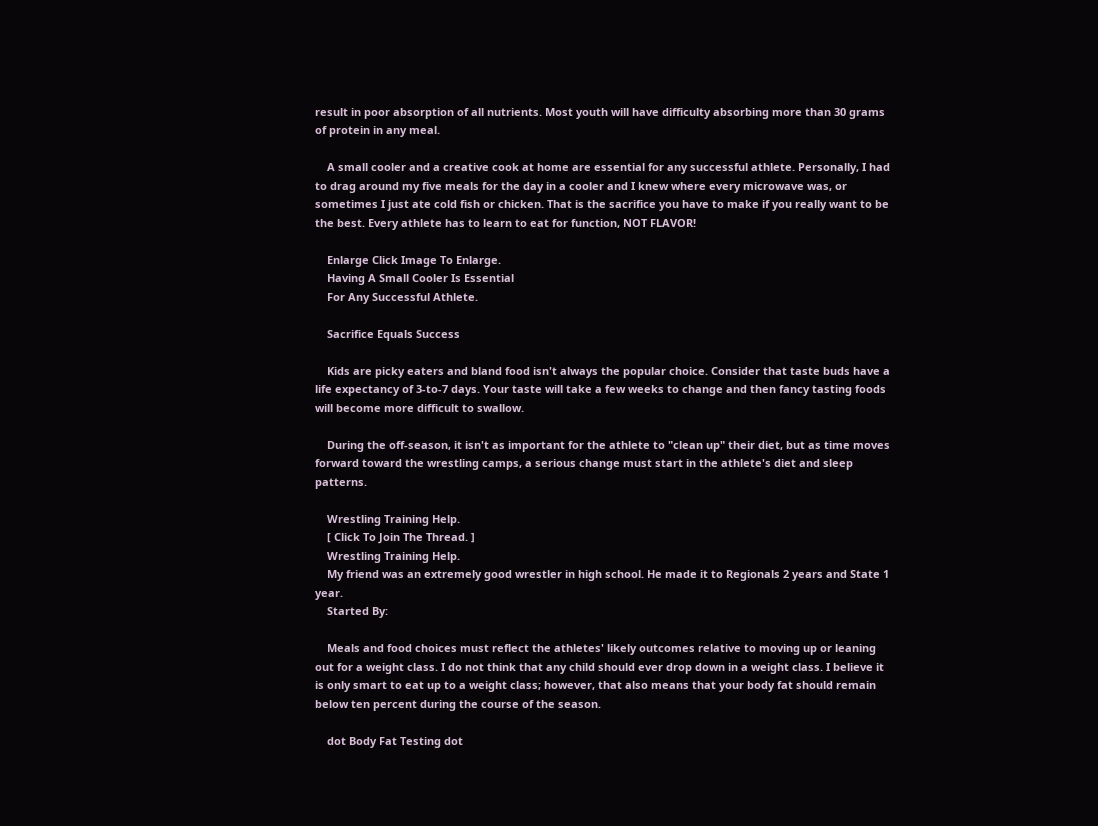result in poor absorption of all nutrients. Most youth will have difficulty absorbing more than 30 grams of protein in any meal.

    A small cooler and a creative cook at home are essential for any successful athlete. Personally, I had to drag around my five meals for the day in a cooler and I knew where every microwave was, or sometimes I just ate cold fish or chicken. That is the sacrifice you have to make if you really want to be the best. Every athlete has to learn to eat for function, NOT FLAVOR!

    Enlarge Click Image To Enlarge.
    Having A Small Cooler Is Essential
    For Any Successful Athlete.

    Sacrifice Equals Success

    Kids are picky eaters and bland food isn't always the popular choice. Consider that taste buds have a life expectancy of 3-to-7 days. Your taste will take a few weeks to change and then fancy tasting foods will become more difficult to swallow.

    During the off-season, it isn't as important for the athlete to "clean up" their diet, but as time moves forward toward the wrestling camps, a serious change must start in the athlete's diet and sleep patterns.

    Wrestling Training Help.
    [ Click To Join The Thread. ]
    Wrestling Training Help.
    My friend was an extremely good wrestler in high school. He made it to Regionals 2 years and State 1 year.
    Started By:

    Meals and food choices must reflect the athletes' likely outcomes relative to moving up or leaning out for a weight class. I do not think that any child should ever drop down in a weight class. I believe it is only smart to eat up to a weight class; however, that also means that your body fat should remain below ten percent during the course of the season.

    dot Body Fat Testing dot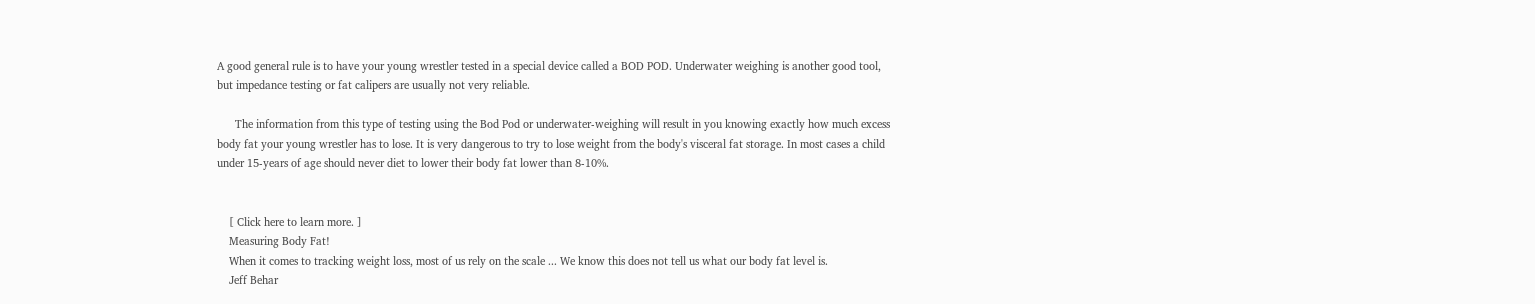A good general rule is to have your young wrestler tested in a special device called a BOD POD. Underwater weighing is another good tool, but impedance testing or fat calipers are usually not very reliable.

      The information from this type of testing using the Bod Pod or underwater-weighing will result in you knowing exactly how much excess body fat your young wrestler has to lose. It is very dangerous to try to lose weight from the body's visceral fat storage. In most cases a child under 15-years of age should never diet to lower their body fat lower than 8-10%.


    [ Click here to learn more. ]
    Measuring Body Fat!
    When it comes to tracking weight loss, most of us rely on the scale ... We know this does not tell us what our body fat level is.
    Jeff Behar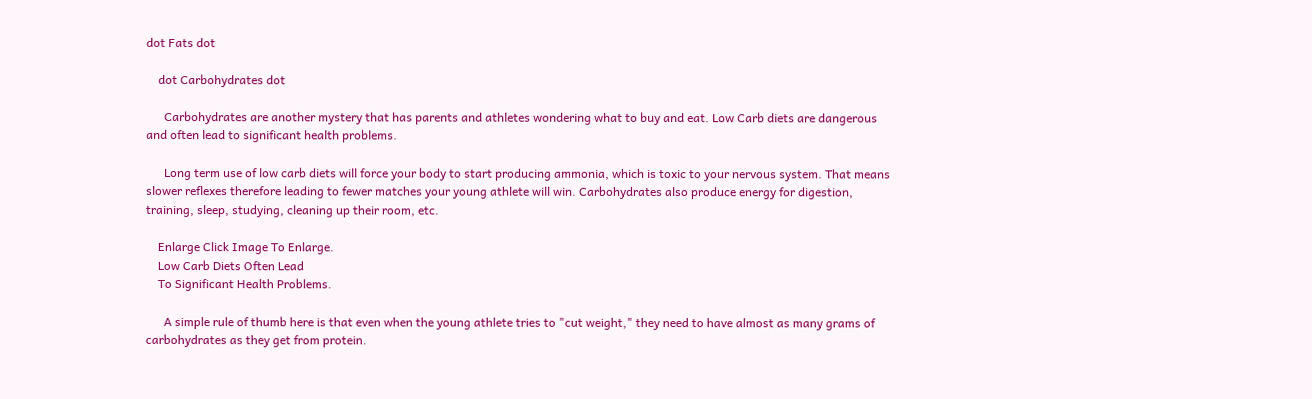dot Fats dot

    dot Carbohydrates dot

      Carbohydrates are another mystery that has parents and athletes wondering what to buy and eat. Low Carb diets are dangerous and often lead to significant health problems.

      Long term use of low carb diets will force your body to start producing ammonia, which is toxic to your nervous system. That means slower reflexes therefore leading to fewer matches your young athlete will win. Carbohydrates also produce energy for digestion, training, sleep, studying, cleaning up their room, etc.

    Enlarge Click Image To Enlarge.
    Low Carb Diets Often Lead
    To Significant Health Problems.

      A simple rule of thumb here is that even when the young athlete tries to "cut weight," they need to have almost as many grams of carbohydrates as they get from protein.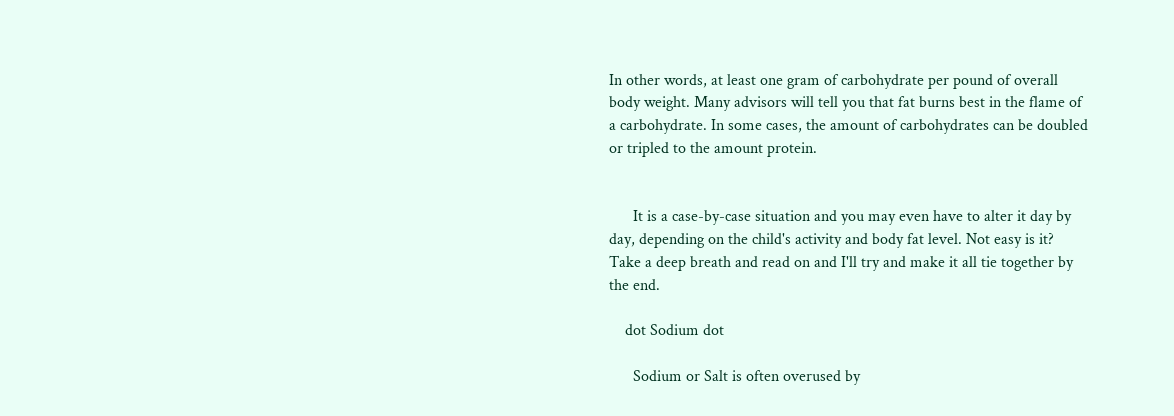In other words, at least one gram of carbohydrate per pound of overall body weight. Many advisors will tell you that fat burns best in the flame of a carbohydrate. In some cases, the amount of carbohydrates can be doubled or tripled to the amount protein.


      It is a case-by-case situation and you may even have to alter it day by day, depending on the child's activity and body fat level. Not easy is it? Take a deep breath and read on and I'll try and make it all tie together by the end.

    dot Sodium dot

      Sodium or Salt is often overused by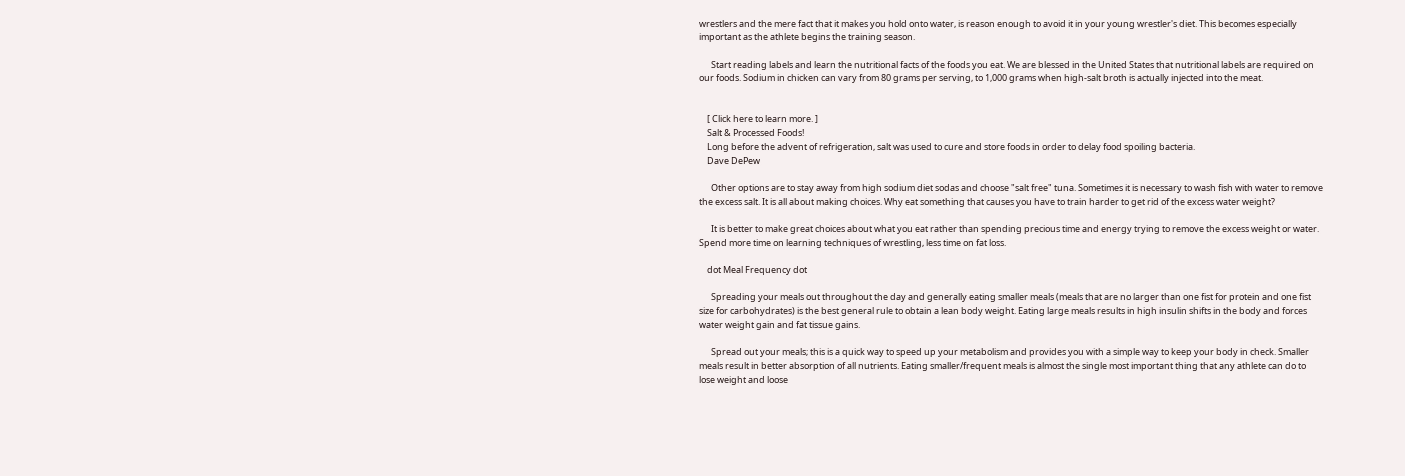wrestlers and the mere fact that it makes you hold onto water, is reason enough to avoid it in your young wrestler's diet. This becomes especially important as the athlete begins the training season.

      Start reading labels and learn the nutritional facts of the foods you eat. We are blessed in the United States that nutritional labels are required on our foods. Sodium in chicken can vary from 80 grams per serving, to 1,000 grams when high-salt broth is actually injected into the meat.


    [ Click here to learn more. ]
    Salt & Processed Foods!
    Long before the advent of refrigeration, salt was used to cure and store foods in order to delay food spoiling bacteria.
    Dave DePew

      Other options are to stay away from high sodium diet sodas and choose "salt free" tuna. Sometimes it is necessary to wash fish with water to remove the excess salt. It is all about making choices. Why eat something that causes you have to train harder to get rid of the excess water weight?

      It is better to make great choices about what you eat rather than spending precious time and energy trying to remove the excess weight or water. Spend more time on learning techniques of wrestling, less time on fat loss.

    dot Meal Frequency dot

      Spreading your meals out throughout the day and generally eating smaller meals (meals that are no larger than one fist for protein and one fist size for carbohydrates) is the best general rule to obtain a lean body weight. Eating large meals results in high insulin shifts in the body and forces water weight gain and fat tissue gains.

      Spread out your meals; this is a quick way to speed up your metabolism and provides you with a simple way to keep your body in check. Smaller meals result in better absorption of all nutrients. Eating smaller/frequent meals is almost the single most important thing that any athlete can do to lose weight and loose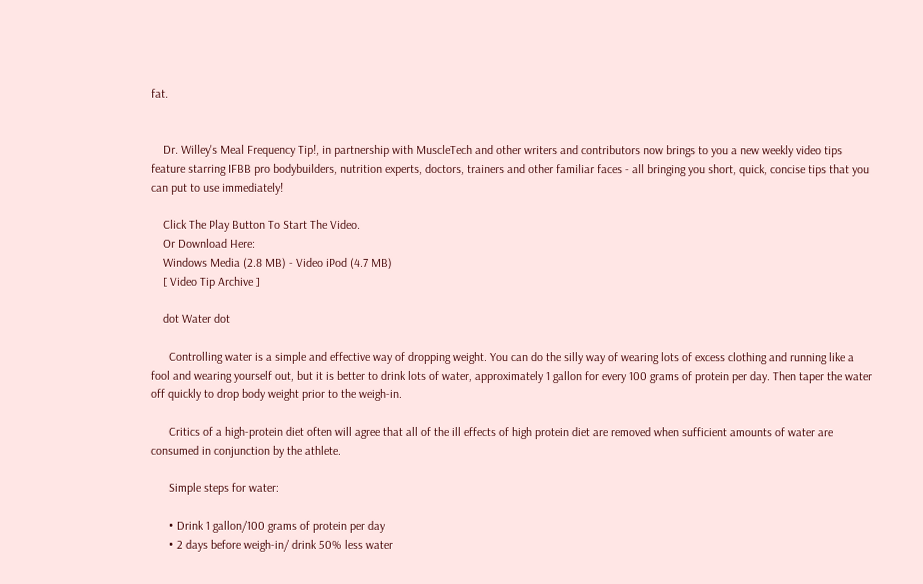fat.


    Dr. Willey's Meal Frequency Tip!, in partnership with MuscleTech and other writers and contributors now brings to you a new weekly video tips feature starring IFBB pro bodybuilders, nutrition experts, doctors, trainers and other familiar faces - all bringing you short, quick, concise tips that you can put to use immediately!

    Click The Play Button To Start The Video.
    Or Download Here:
    Windows Media (2.8 MB) - Video iPod (4.7 MB)
    [ Video Tip Archive ]

    dot Water dot

      Controlling water is a simple and effective way of dropping weight. You can do the silly way of wearing lots of excess clothing and running like a fool and wearing yourself out, but it is better to drink lots of water, approximately 1 gallon for every 100 grams of protein per day. Then taper the water off quickly to drop body weight prior to the weigh-in.

      Critics of a high-protein diet often will agree that all of the ill effects of high protein diet are removed when sufficient amounts of water are consumed in conjunction by the athlete.

      Simple steps for water:

      • Drink 1 gallon/100 grams of protein per day
      • 2 days before weigh-in/ drink 50% less water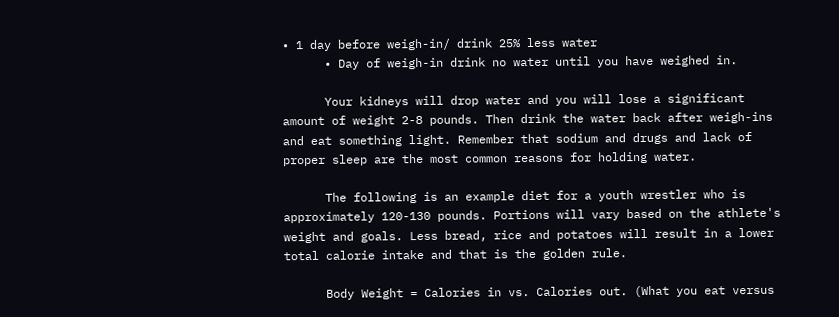• 1 day before weigh-in/ drink 25% less water
      • Day of weigh-in drink no water until you have weighed in.

      Your kidneys will drop water and you will lose a significant amount of weight 2-8 pounds. Then drink the water back after weigh-ins and eat something light. Remember that sodium and drugs and lack of proper sleep are the most common reasons for holding water.

      The following is an example diet for a youth wrestler who is approximately 120-130 pounds. Portions will vary based on the athlete's weight and goals. Less bread, rice and potatoes will result in a lower total calorie intake and that is the golden rule.

      Body Weight = Calories in vs. Calories out. (What you eat versus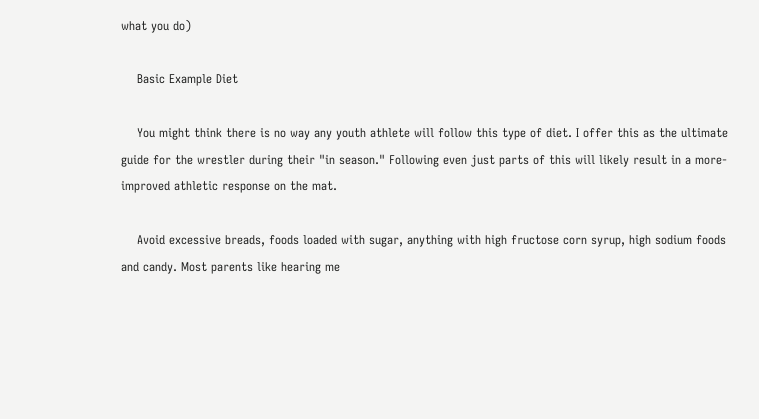what you do)

    Basic Example Diet

    You might think there is no way any youth athlete will follow this type of diet. I offer this as the ultimate guide for the wrestler during their "in season." Following even just parts of this will likely result in a more-improved athletic response on the mat.

    Avoid excessive breads, foods loaded with sugar, anything with high fructose corn syrup, high sodium foods and candy. Most parents like hearing me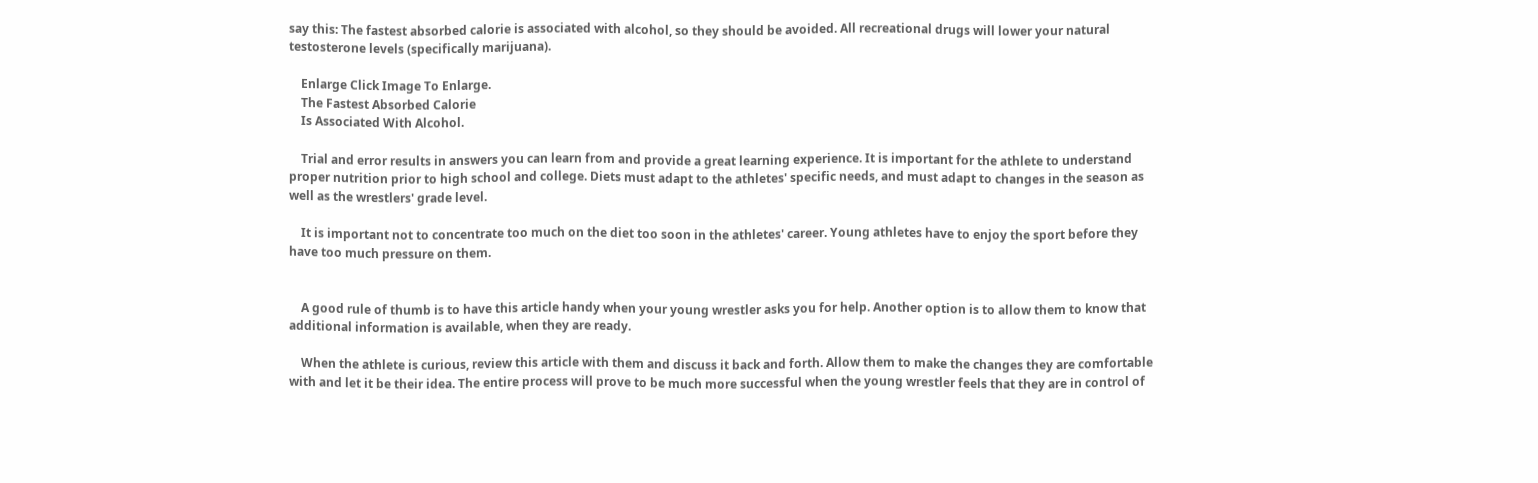say this: The fastest absorbed calorie is associated with alcohol, so they should be avoided. All recreational drugs will lower your natural testosterone levels (specifically marijuana).

    Enlarge Click Image To Enlarge.
    The Fastest Absorbed Calorie
    Is Associated With Alcohol.

    Trial and error results in answers you can learn from and provide a great learning experience. It is important for the athlete to understand proper nutrition prior to high school and college. Diets must adapt to the athletes' specific needs, and must adapt to changes in the season as well as the wrestlers' grade level.

    It is important not to concentrate too much on the diet too soon in the athletes' career. Young athletes have to enjoy the sport before they have too much pressure on them.


    A good rule of thumb is to have this article handy when your young wrestler asks you for help. Another option is to allow them to know that additional information is available, when they are ready.

    When the athlete is curious, review this article with them and discuss it back and forth. Allow them to make the changes they are comfortable with and let it be their idea. The entire process will prove to be much more successful when the young wrestler feels that they are in control of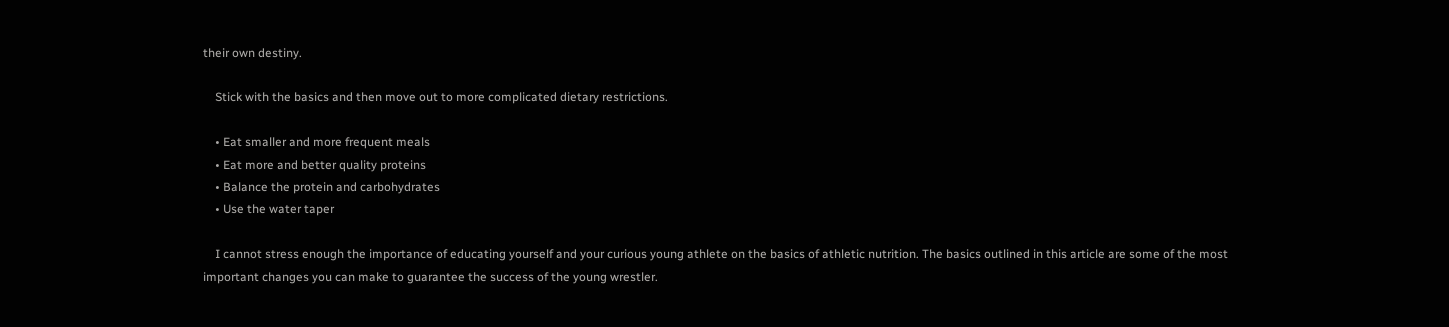their own destiny.

    Stick with the basics and then move out to more complicated dietary restrictions.

    • Eat smaller and more frequent meals
    • Eat more and better quality proteins
    • Balance the protein and carbohydrates
    • Use the water taper

    I cannot stress enough the importance of educating yourself and your curious young athlete on the basics of athletic nutrition. The basics outlined in this article are some of the most important changes you can make to guarantee the success of the young wrestler.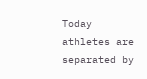Today athletes are separated by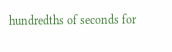hundredths of seconds for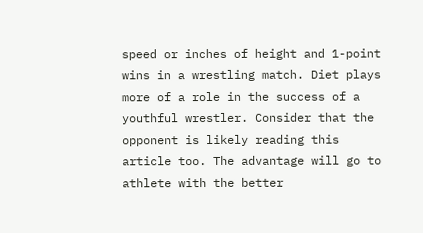speed or inches of height and 1-point wins in a wrestling match. Diet plays more of a role in the success of a youthful wrestler. Consider that the opponent is likely reading this article too. The advantage will go to athlete with the better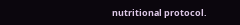nutritional protocol.